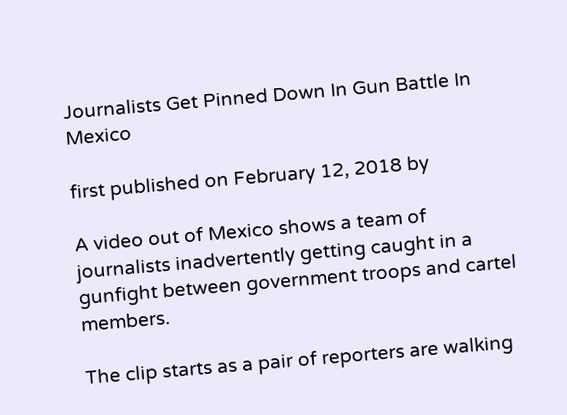Journalists Get Pinned Down In Gun Battle In Mexico

first published on February 12, 2018 by

A video out of Mexico shows a team of journalists inadvertently getting caught in a gunfight between government troops and cartel members.

The clip starts as a pair of reporters are walking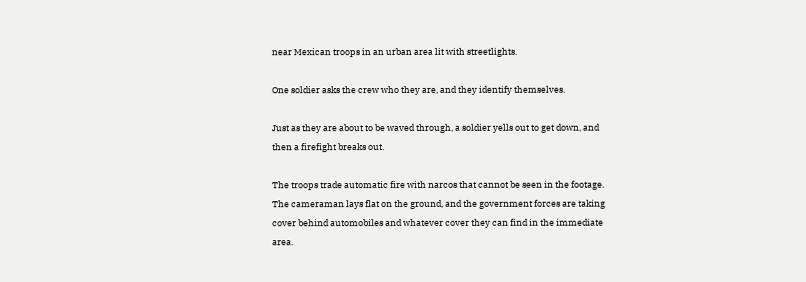near Mexican troops in an urban area lit with streetlights.

One soldier asks the crew who they are, and they identify themselves.

Just as they are about to be waved through, a soldier yells out to get down, and then a firefight breaks out.

The troops trade automatic fire with narcos that cannot be seen in the footage. The cameraman lays flat on the ground, and the government forces are taking cover behind automobiles and whatever cover they can find in the immediate area.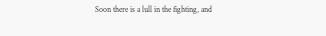Soon there is a lull in the fighting, and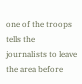one of the troops tells the journalists to leave the area before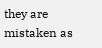they are mistaken as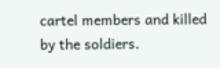cartel members and killed by the soldiers.